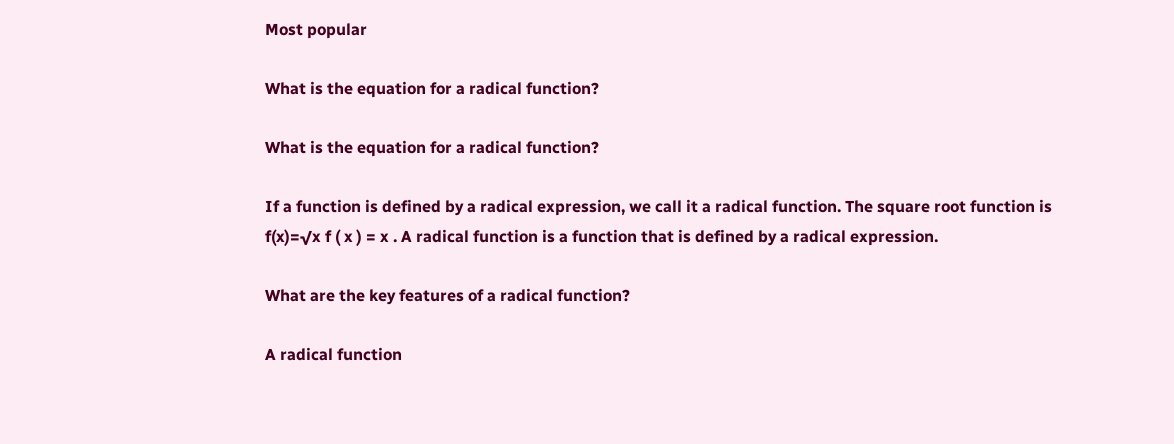Most popular

What is the equation for a radical function?

What is the equation for a radical function?

If a function is defined by a radical expression, we call it a radical function. The square root function is f(x)=√x f ( x ) = x . A radical function is a function that is defined by a radical expression.

What are the key features of a radical function?

A radical function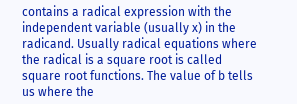contains a radical expression with the independent variable (usually x) in the radicand. Usually radical equations where the radical is a square root is called square root functions. The value of b tells us where the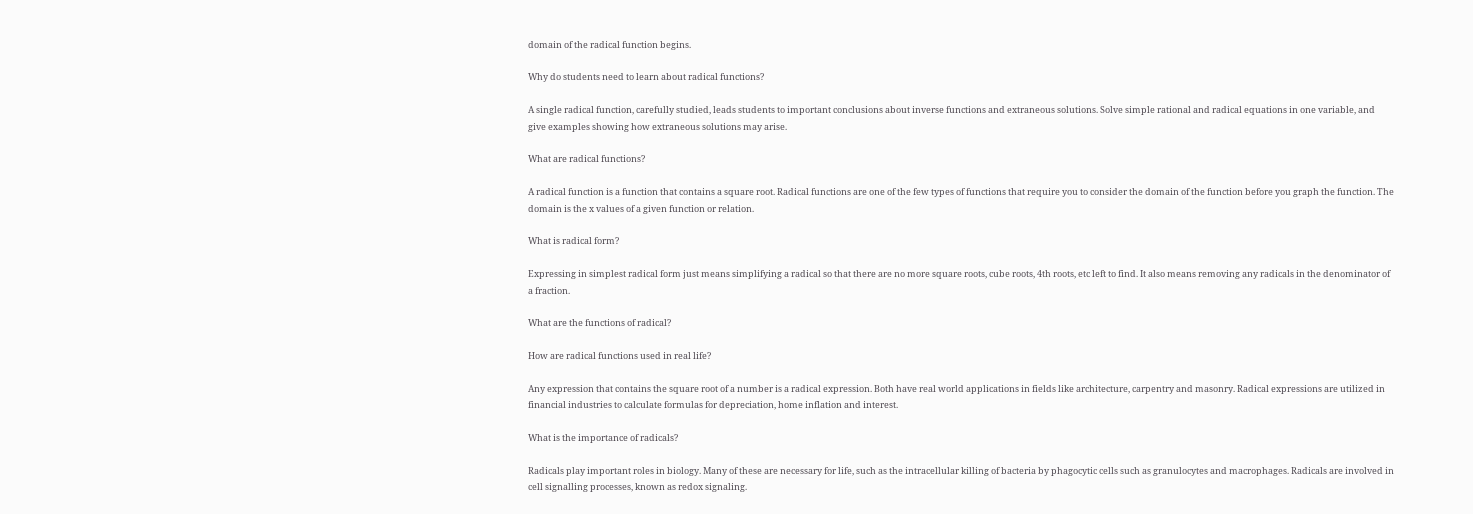domain of the radical function begins.

Why do students need to learn about radical functions?

A single radical function, carefully studied, leads students to important conclusions about inverse functions and extraneous solutions. Solve simple rational and radical equations in one variable, and give examples showing how extraneous solutions may arise.

What are radical functions?

A radical function is a function that contains a square root. Radical functions are one of the few types of functions that require you to consider the domain of the function before you graph the function. The domain is the x values of a given function or relation.

What is radical form?

Expressing in simplest radical form just means simplifying a radical so that there are no more square roots, cube roots, 4th roots, etc left to find. It also means removing any radicals in the denominator of a fraction.

What are the functions of radical?

How are radical functions used in real life?

Any expression that contains the square root of a number is a radical expression. Both have real world applications in fields like architecture, carpentry and masonry. Radical expressions are utilized in financial industries to calculate formulas for depreciation, home inflation and interest.

What is the importance of radicals?

Radicals play important roles in biology. Many of these are necessary for life, such as the intracellular killing of bacteria by phagocytic cells such as granulocytes and macrophages. Radicals are involved in cell signalling processes, known as redox signaling.